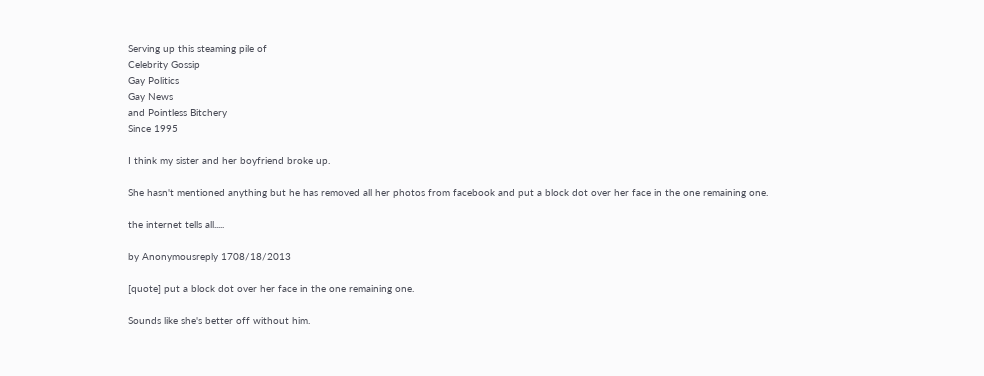Serving up this steaming pile of
Celebrity Gossip
Gay Politics
Gay News
and Pointless Bitchery
Since 1995

I think my sister and her boyfriend broke up.

She hasn't mentioned anything but he has removed all her photos from facebook and put a block dot over her face in the one remaining one.

the internet tells all.....

by Anonymousreply 1708/18/2013

[quote] put a block dot over her face in the one remaining one.

Sounds like she's better off without him.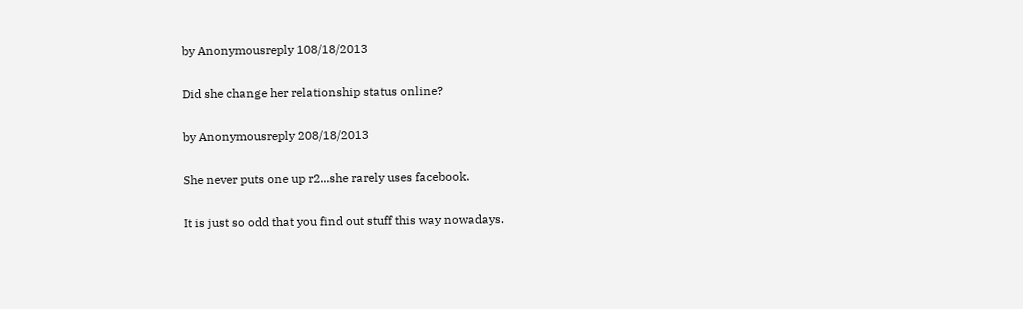by Anonymousreply 108/18/2013

Did she change her relationship status online?

by Anonymousreply 208/18/2013

She never puts one up r2...she rarely uses facebook.

It is just so odd that you find out stuff this way nowadays.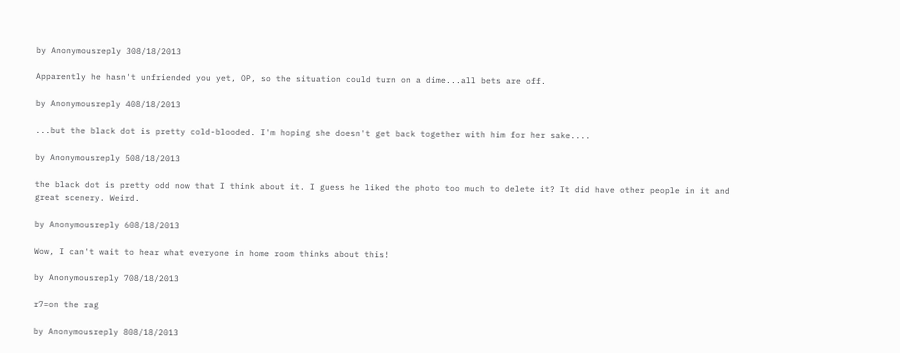by Anonymousreply 308/18/2013

Apparently he hasn't unfriended you yet, OP, so the situation could turn on a dime...all bets are off.

by Anonymousreply 408/18/2013

...but the black dot is pretty cold-blooded. I'm hoping she doesn't get back together with him for her sake....

by Anonymousreply 508/18/2013

the black dot is pretty odd now that I think about it. I guess he liked the photo too much to delete it? It did have other people in it and great scenery. Weird.

by Anonymousreply 608/18/2013

Wow, I can't wait to hear what everyone in home room thinks about this!

by Anonymousreply 708/18/2013

r7=on the rag

by Anonymousreply 808/18/2013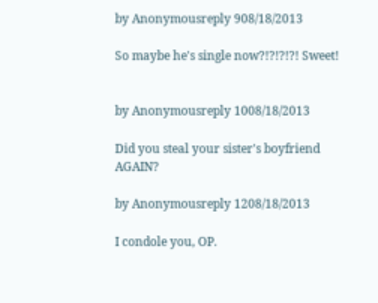by Anonymousreply 908/18/2013

So maybe he's single now?!?!?!?! Sweet!


by Anonymousreply 1008/18/2013

Did you steal your sister's boyfriend AGAIN?

by Anonymousreply 1208/18/2013

I condole you, OP.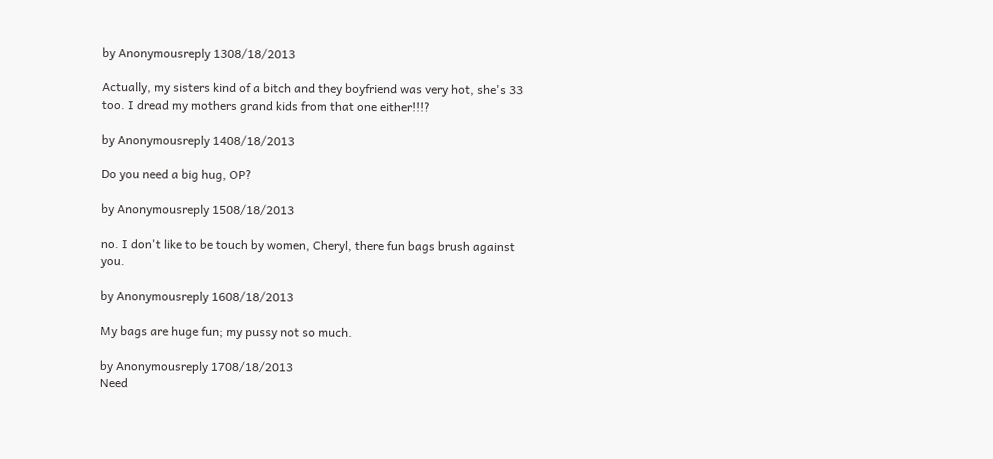by Anonymousreply 1308/18/2013

Actually, my sisters kind of a bitch and they boyfriend was very hot, she's 33 too. I dread my mothers grand kids from that one either!!!?

by Anonymousreply 1408/18/2013

Do you need a big hug, OP?

by Anonymousreply 1508/18/2013

no. I don't like to be touch by women, Cheryl, there fun bags brush against you.

by Anonymousreply 1608/18/2013

My bags are huge fun; my pussy not so much.

by Anonymousreply 1708/18/2013
Need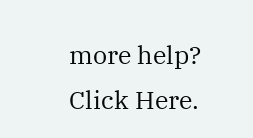more help? Click Here.